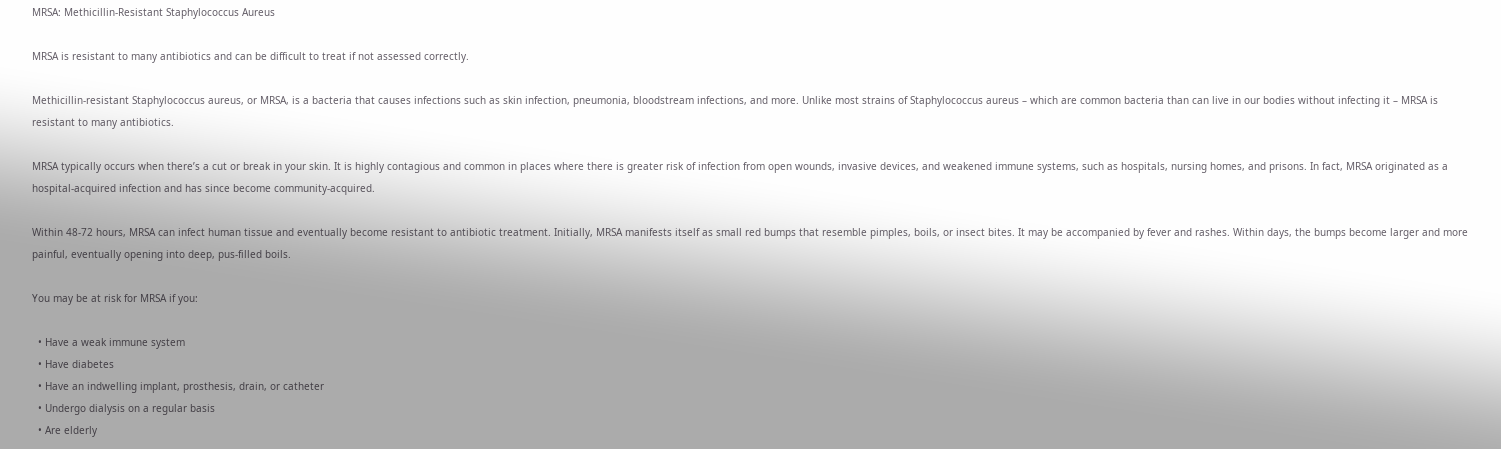MRSA: Methicillin-Resistant Staphylococcus Aureus

MRSA is resistant to many antibiotics and can be difficult to treat if not assessed correctly.

Methicillin-resistant Staphylococcus aureus, or MRSA, is a bacteria that causes infections such as skin infection, pneumonia, bloodstream infections, and more. Unlike most strains of Staphylococcus aureus – which are common bacteria than can live in our bodies without infecting it – MRSA is resistant to many antibiotics.

MRSA typically occurs when there’s a cut or break in your skin. It is highly contagious and common in places where there is greater risk of infection from open wounds, invasive devices, and weakened immune systems, such as hospitals, nursing homes, and prisons. In fact, MRSA originated as a hospital-acquired infection and has since become community-acquired.

Within 48-72 hours, MRSA can infect human tissue and eventually become resistant to antibiotic treatment. Initially, MRSA manifests itself as small red bumps that resemble pimples, boils, or insect bites. It may be accompanied by fever and rashes. Within days, the bumps become larger and more painful, eventually opening into deep, pus-filled boils.

You may be at risk for MRSA if you:

  • Have a weak immune system
  • Have diabetes
  • Have an indwelling implant, prosthesis, drain, or catheter
  • Undergo dialysis on a regular basis
  • Are elderly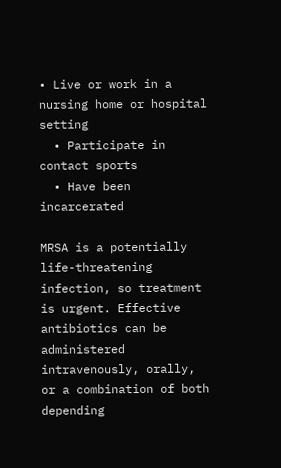• Live or work in a nursing home or hospital setting
  • Participate in contact sports
  • Have been incarcerated

MRSA is a potentially life-threatening infection, so treatment is urgent. Effective antibiotics can be administered intravenously, orally, or a combination of both depending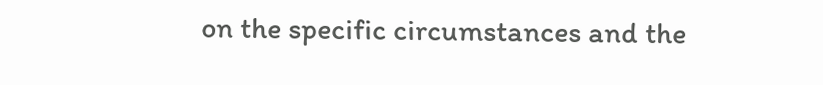on the specific circumstances and the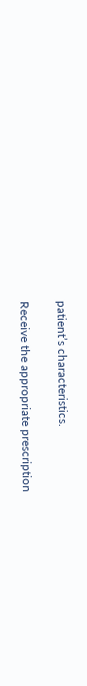patient’s characteristics.

Receive the appropriate prescription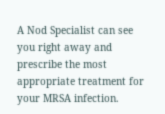A Nod Specialist can see you right away and prescribe the most appropriate treatment for your MRSA infection.